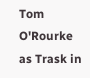Tom O'Rourke as Trask in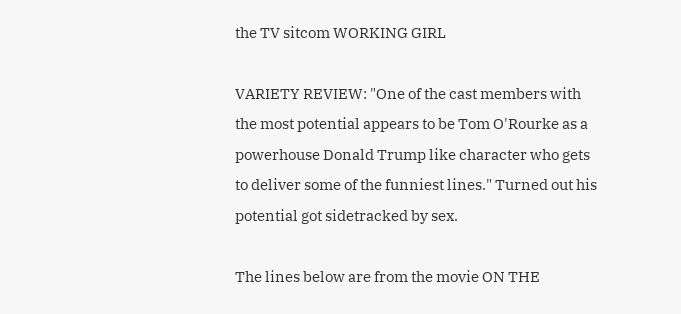the TV sitcom WORKING GIRL

VARIETY REVIEW: "One of the cast members with the most potential appears to be Tom O'Rourke as a powerhouse Donald Trump like character who gets to deliver some of the funniest lines." Turned out his potential got sidetracked by sex.

The lines below are from the movie ON THE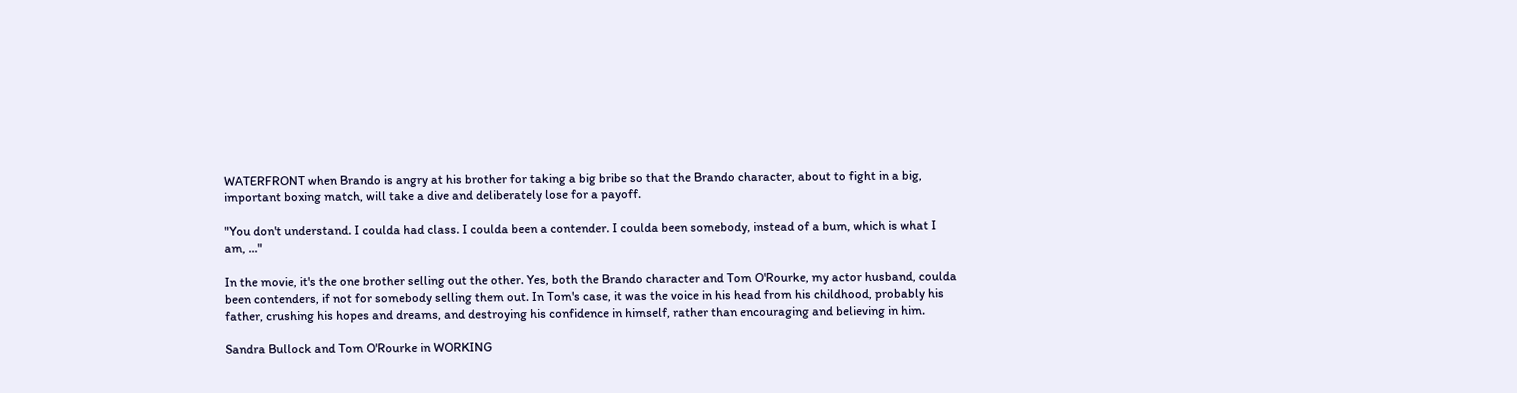WATERFRONT when Brando is angry at his brother for taking a big bribe so that the Brando character, about to fight in a big, important boxing match, will take a dive and deliberately lose for a payoff.

"You don't understand. I coulda had class. I coulda been a contender. I coulda been somebody, instead of a bum, which is what I am, ..."

In the movie, it's the one brother selling out the other. Yes, both the Brando character and Tom O'Rourke, my actor husband, coulda been contenders, if not for somebody selling them out. In Tom's case, it was the voice in his head from his childhood, probably his father, crushing his hopes and dreams, and destroying his confidence in himself, rather than encouraging and believing in him.

Sandra Bullock and Tom O'Rourke in WORKING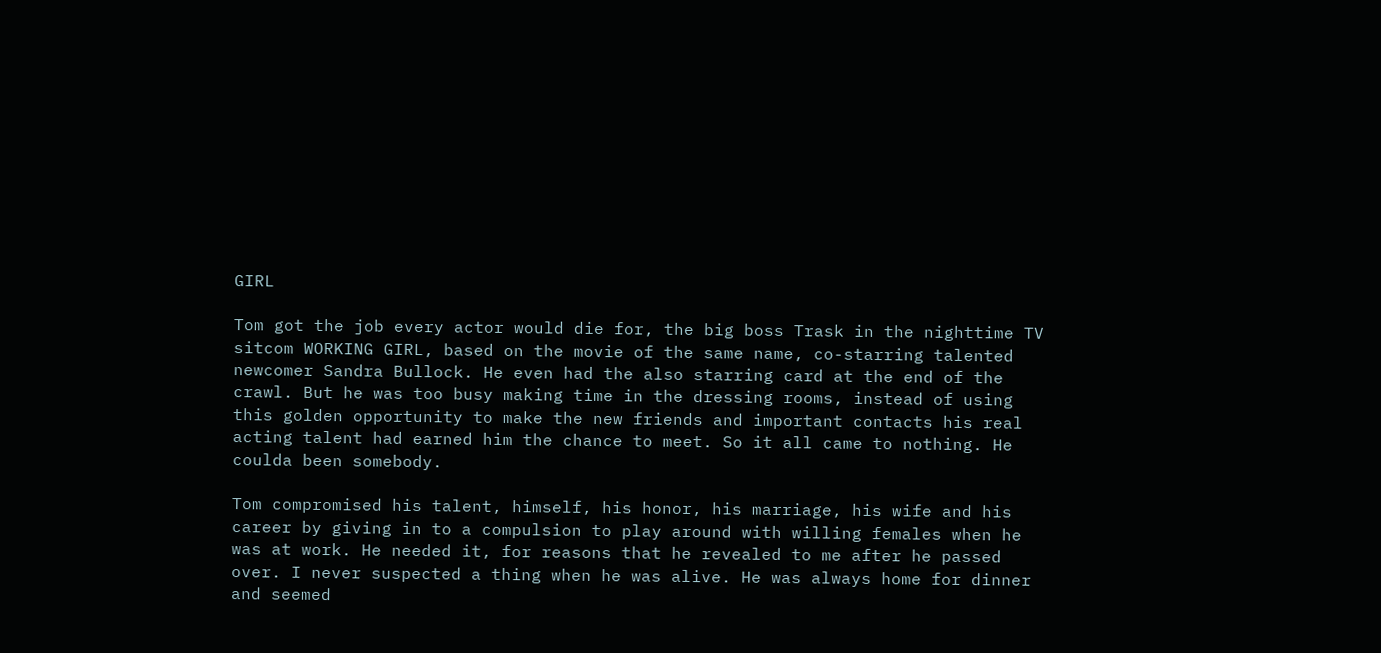GIRL

Tom got the job every actor would die for, the big boss Trask in the nighttime TV sitcom WORKING GIRL, based on the movie of the same name, co-starring talented newcomer Sandra Bullock. He even had the also starring card at the end of the crawl. But he was too busy making time in the dressing rooms, instead of using this golden opportunity to make the new friends and important contacts his real acting talent had earned him the chance to meet. So it all came to nothing. He coulda been somebody.

Tom compromised his talent, himself, his honor, his marriage, his wife and his career by giving in to a compulsion to play around with willing females when he was at work. He needed it, for reasons that he revealed to me after he passed over. I never suspected a thing when he was alive. He was always home for dinner and seemed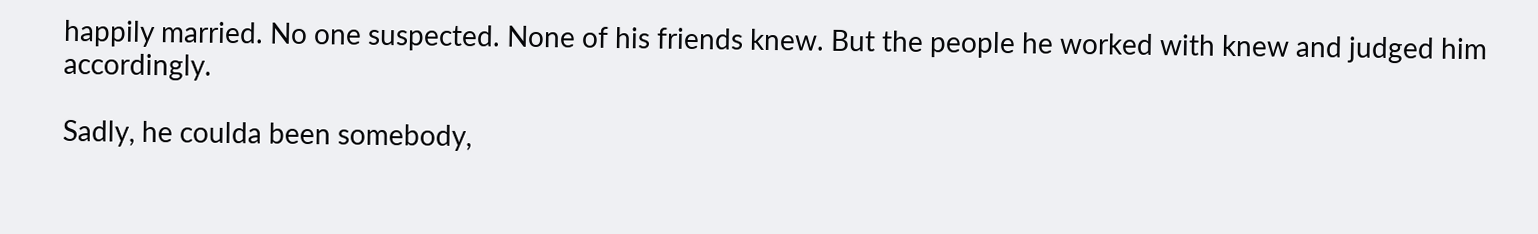happily married. No one suspected. None of his friends knew. But the people he worked with knew and judged him accordingly.

Sadly, he coulda been somebody,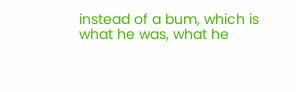instead of a bum, which is what he was, what he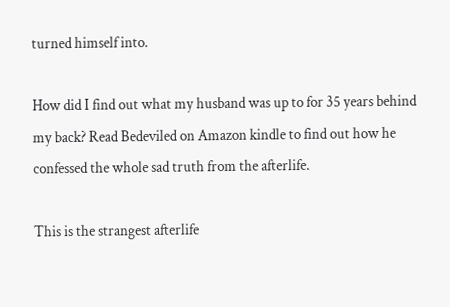turned himself into.

How did I find out what my husband was up to for 35 years behind my back? Read Bedeviled on Amazon kindle to find out how he confessed the whole sad truth from the afterlife.

This is the strangest afterlife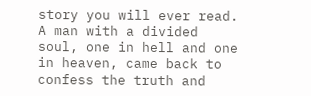story you will ever read. A man with a divided soul, one in hell and one in heaven, came back to confess the truth and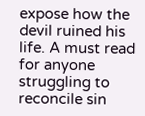expose how the devil ruined his life. A must read for anyone struggling to reconcile sin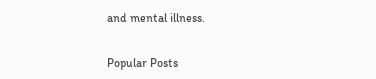and mental illness.


Popular Posts